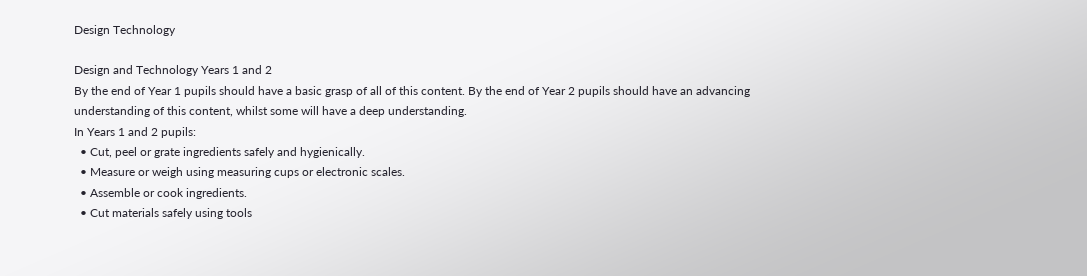Design Technology

Design and Technology Years 1 and 2
By the end of Year 1 pupils should have a basic grasp of all of this content. By the end of Year 2 pupils should have an advancing understanding of this content, whilst some will have a deep understanding.
In Years 1 and 2 pupils:
  • Cut, peel or grate ingredients safely and hygienically.
  • Measure or weigh using measuring cups or electronic scales.
  • Assemble or cook ingredients.
  • Cut materials safely using tools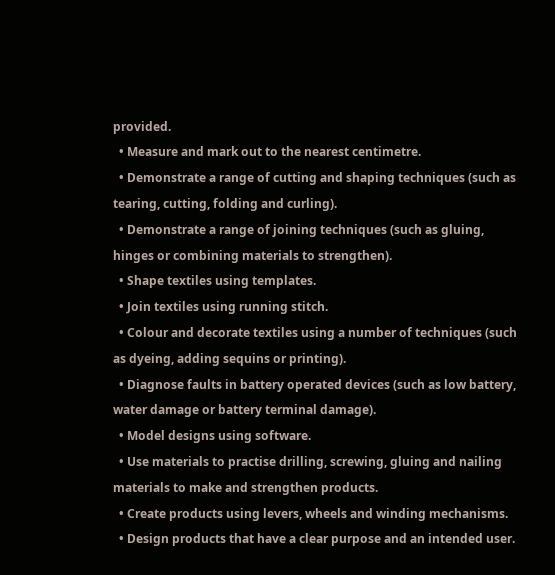provided.
  • Measure and mark out to the nearest centimetre.
  • Demonstrate a range of cutting and shaping techniques (such as tearing, cutting, folding and curling).
  • Demonstrate a range of joining techniques (such as gluing, hinges or combining materials to strengthen).
  • Shape textiles using templates.
  • Join textiles using running stitch.
  • Colour and decorate textiles using a number of techniques (such as dyeing, adding sequins or printing).
  • Diagnose faults in battery operated devices (such as low battery, water damage or battery terminal damage).
  • Model designs using software.
  • Use materials to practise drilling, screwing, gluing and nailing materials to make and strengthen products.
  • Create products using levers, wheels and winding mechanisms.
  • Design products that have a clear purpose and an intended user.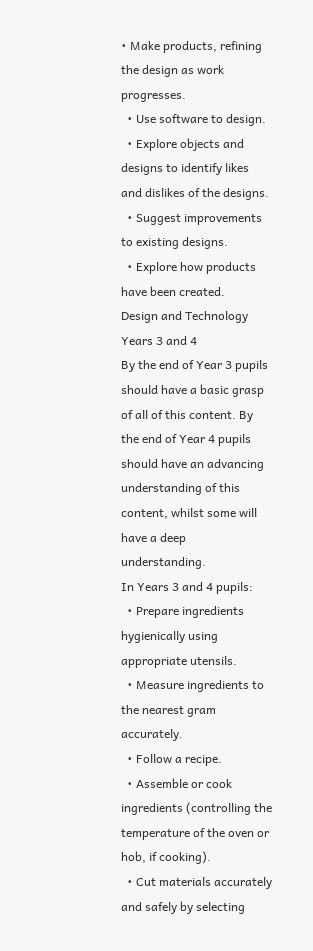• Make products, refining the design as work progresses.
  • Use software to design.
  • Explore objects and designs to identify likes and dislikes of the designs.
  • Suggest improvements to existing designs.
  • Explore how products have been created.
Design and Technology Years 3 and 4
By the end of Year 3 pupils should have a basic grasp of all of this content. By the end of Year 4 pupils should have an advancing understanding of this content, whilst some will have a deep understanding.
In Years 3 and 4 pupils:
  • Prepare ingredients hygienically using appropriate utensils.
  • Measure ingredients to the nearest gram accurately.
  • Follow a recipe.
  • Assemble or cook ingredients (controlling the temperature of the oven or hob, if cooking).
  • Cut materials accurately and safely by selecting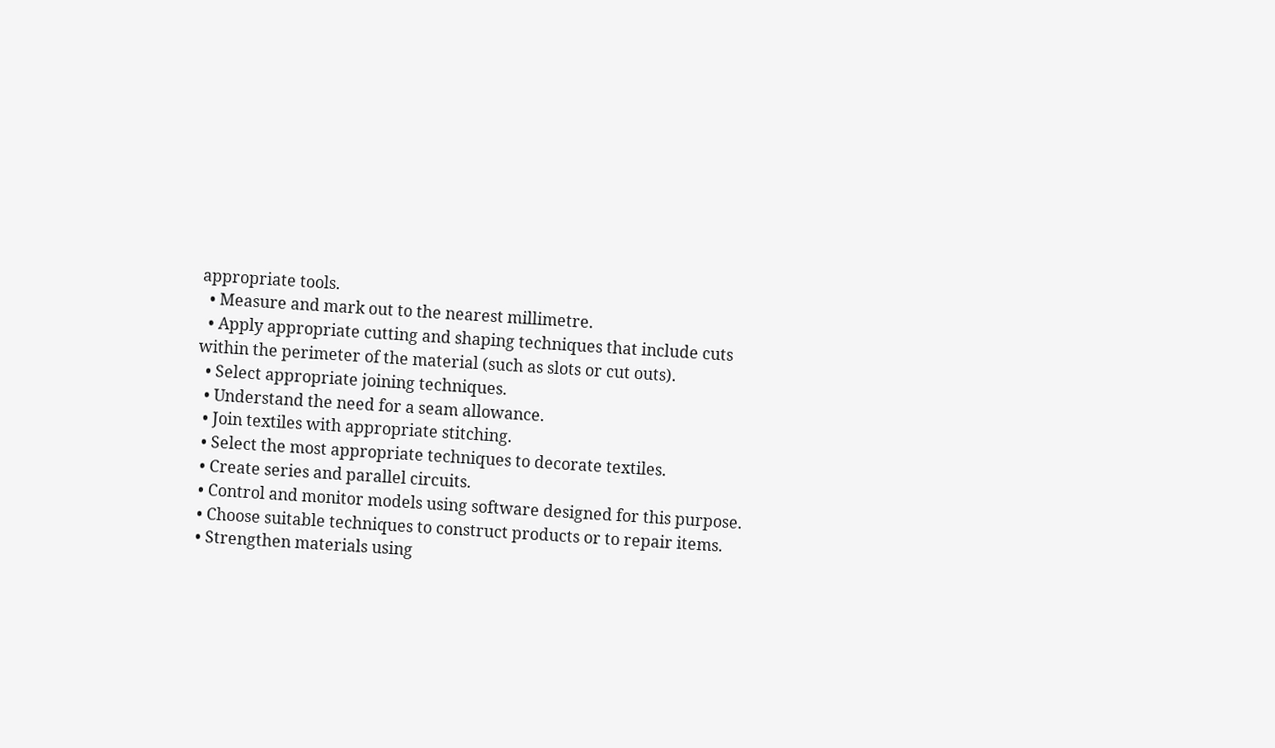appropriate tools.
  • Measure and mark out to the nearest millimetre.
  • Apply appropriate cutting and shaping techniques that include cuts within the perimeter of the material (such as slots or cut outs).
  • Select appropriate joining techniques.
  • Understand the need for a seam allowance.
  • Join textiles with appropriate stitching.
  • Select the most appropriate techniques to decorate textiles.
  • Create series and parallel circuits.
  • Control and monitor models using software designed for this purpose.
  • Choose suitable techniques to construct products or to repair items.
  • Strengthen materials using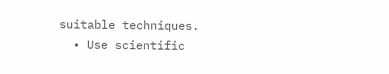suitable techniques.
  • Use scientific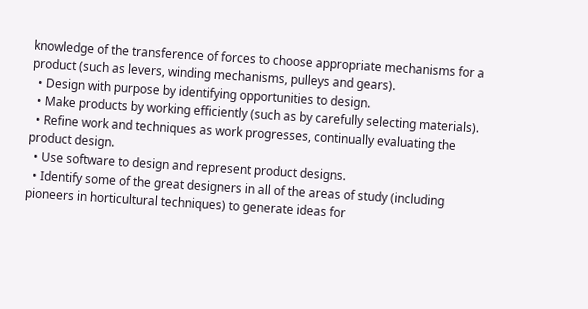knowledge of the transference of forces to choose appropriate mechanisms for a product (such as levers, winding mechanisms, pulleys and gears).
  • Design with purpose by identifying opportunities to design.
  • Make products by working efficiently (such as by carefully selecting materials).
  • Refine work and techniques as work progresses, continually evaluating the product design.
  • Use software to design and represent product designs.
  • Identify some of the great designers in all of the areas of study (including pioneers in horticultural techniques) to generate ideas for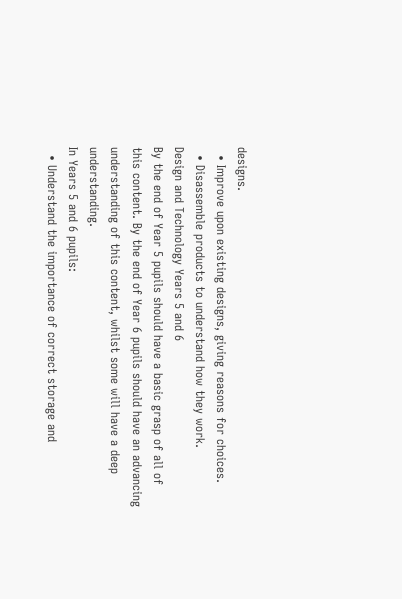designs.
  • Improve upon existing designs, giving reasons for choices.
  • Disassemble products to understand how they work.
Design and Technology Years 5 and 6
By the end of Year 5 pupils should have a basic grasp of all of this content. By the end of Year 6 pupils should have an advancing understanding of this content, whilst some will have a deep understanding.
In Years 5 and 6 pupils:
  • Understand the importance of correct storage and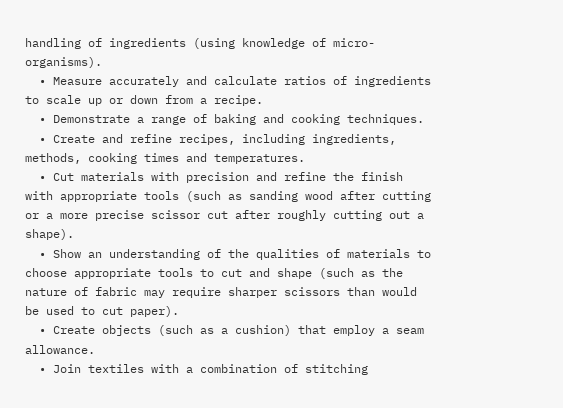handling of ingredients (using knowledge of micro-organisms).
  • Measure accurately and calculate ratios of ingredients to scale up or down from a recipe.
  • Demonstrate a range of baking and cooking techniques.
  • Create and refine recipes, including ingredients, methods, cooking times and temperatures.
  • Cut materials with precision and refine the finish with appropriate tools (such as sanding wood after cutting or a more precise scissor cut after roughly cutting out a shape).
  • Show an understanding of the qualities of materials to choose appropriate tools to cut and shape (such as the nature of fabric may require sharper scissors than would be used to cut paper).
  • Create objects (such as a cushion) that employ a seam allowance.
  • Join textiles with a combination of stitching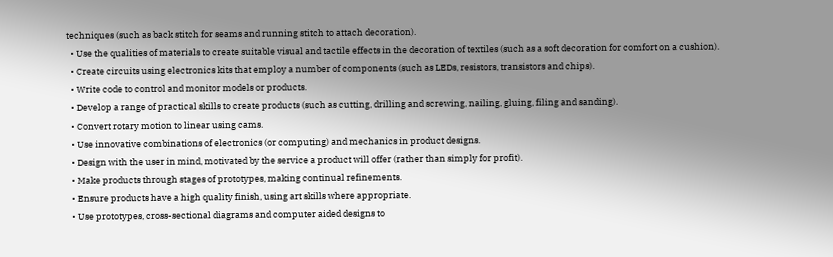techniques (such as back stitch for seams and running stitch to attach decoration).
  • Use the qualities of materials to create suitable visual and tactile effects in the decoration of textiles (such as a soft decoration for comfort on a cushion).
  • Create circuits using electronics kits that employ a number of components (such as LEDs, resistors, transistors and chips).
  • Write code to control and monitor models or products.
  • Develop a range of practical skills to create products (such as cutting, drilling and screwing, nailing, gluing, filing and sanding).
  • Convert rotary motion to linear using cams.
  • Use innovative combinations of electronics (or computing) and mechanics in product designs.
  • Design with the user in mind, motivated by the service a product will offer (rather than simply for profit).
  • Make products through stages of prototypes, making continual refinements.
  • Ensure products have a high quality finish, using art skills where appropriate.
  • Use prototypes, cross-sectional diagrams and computer aided designs to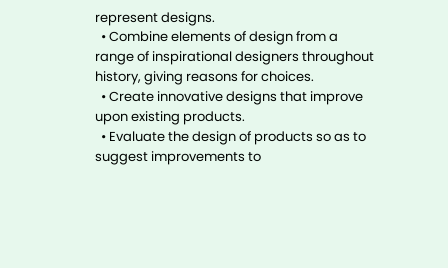represent designs.
  • Combine elements of design from a range of inspirational designers throughout history, giving reasons for choices.
  • Create innovative designs that improve upon existing products.
  • Evaluate the design of products so as to suggest improvements to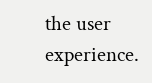the user experience.